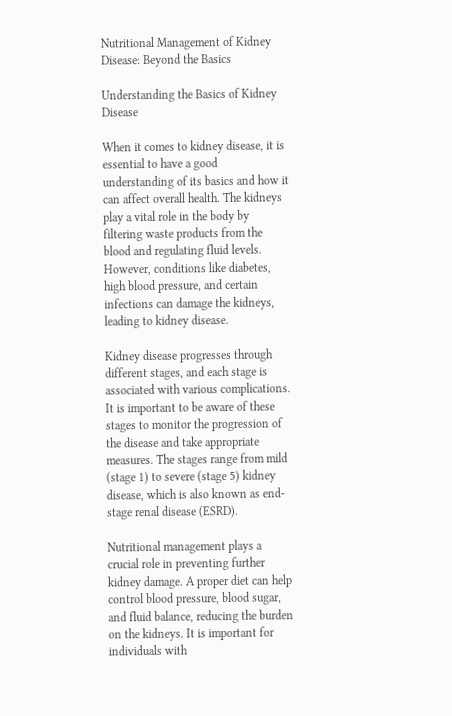Nutritional Management of Kidney Disease: Beyond the Basics

Understanding the Basics of Kidney Disease

When it comes to kidney disease, it is essential to have a good understanding of its basics and how it can affect overall health. The kidneys play a vital role in the body by filtering waste products from the blood and regulating fluid levels. However, conditions like diabetes, high blood pressure, and certain infections can damage the kidneys, leading to kidney disease.

Kidney disease progresses through different stages, and each stage is associated with various complications. It is important to be aware of these stages to monitor the progression of the disease and take appropriate measures. The stages range from mild (stage 1) to severe (stage 5) kidney disease, which is also known as end-stage renal disease (ESRD).

Nutritional management plays a crucial role in preventing further kidney damage. A proper diet can help control blood pressure, blood sugar, and fluid balance, reducing the burden on the kidneys. It is important for individuals with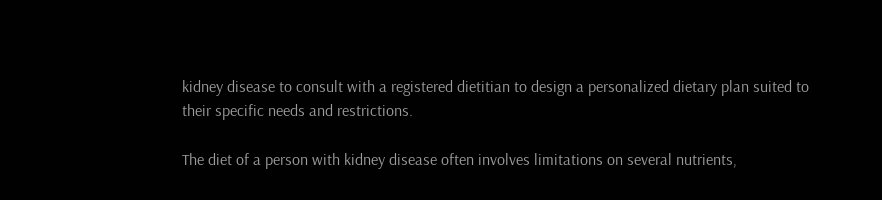kidney disease to consult with a registered dietitian to design a personalized dietary plan suited to their specific needs and restrictions.

The diet of a person with kidney disease often involves limitations on several nutrients,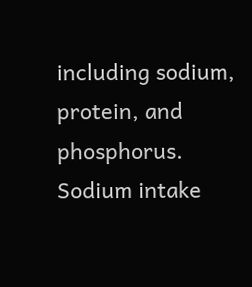including sodium, protein, and phosphorus. Sodium intake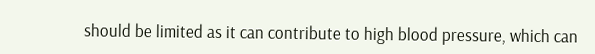should be limited as it can contribute to high blood pressure, which can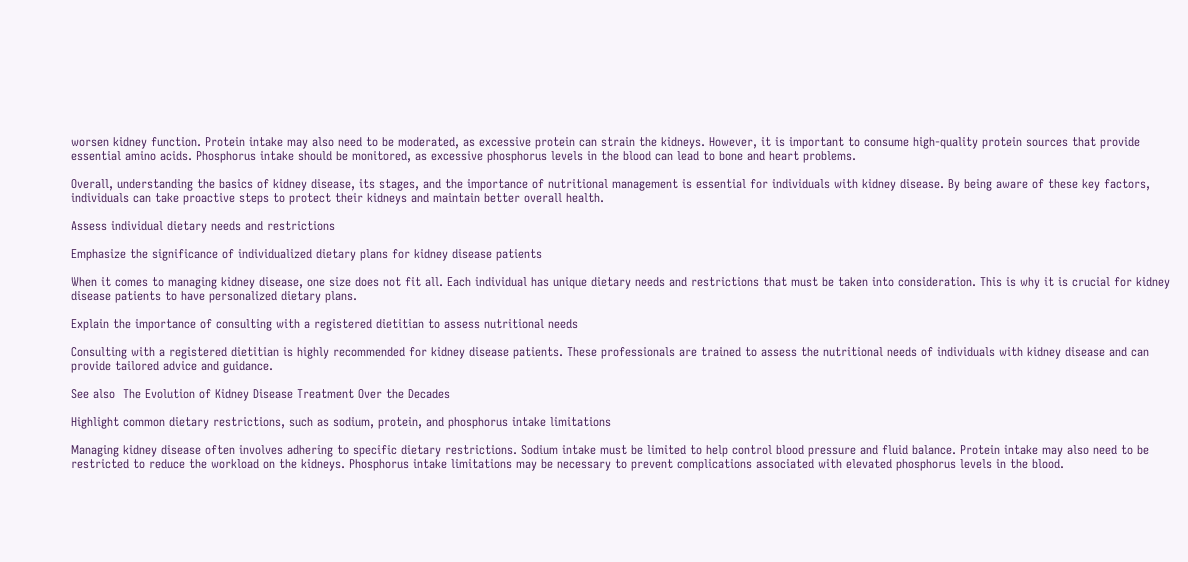worsen kidney function. Protein intake may also need to be moderated, as excessive protein can strain the kidneys. However, it is important to consume high-quality protein sources that provide essential amino acids. Phosphorus intake should be monitored, as excessive phosphorus levels in the blood can lead to bone and heart problems.

Overall, understanding the basics of kidney disease, its stages, and the importance of nutritional management is essential for individuals with kidney disease. By being aware of these key factors, individuals can take proactive steps to protect their kidneys and maintain better overall health.

Assess individual dietary needs and restrictions

Emphasize the significance of individualized dietary plans for kidney disease patients

When it comes to managing kidney disease, one size does not fit all. Each individual has unique dietary needs and restrictions that must be taken into consideration. This is why it is crucial for kidney disease patients to have personalized dietary plans.

Explain the importance of consulting with a registered dietitian to assess nutritional needs

Consulting with a registered dietitian is highly recommended for kidney disease patients. These professionals are trained to assess the nutritional needs of individuals with kidney disease and can provide tailored advice and guidance.

See also  The Evolution of Kidney Disease Treatment Over the Decades

Highlight common dietary restrictions, such as sodium, protein, and phosphorus intake limitations

Managing kidney disease often involves adhering to specific dietary restrictions. Sodium intake must be limited to help control blood pressure and fluid balance. Protein intake may also need to be restricted to reduce the workload on the kidneys. Phosphorus intake limitations may be necessary to prevent complications associated with elevated phosphorus levels in the blood.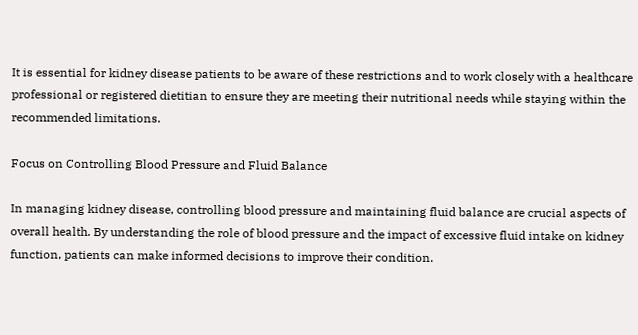It is essential for kidney disease patients to be aware of these restrictions and to work closely with a healthcare professional or registered dietitian to ensure they are meeting their nutritional needs while staying within the recommended limitations.

Focus on Controlling Blood Pressure and Fluid Balance

In managing kidney disease, controlling blood pressure and maintaining fluid balance are crucial aspects of overall health. By understanding the role of blood pressure and the impact of excessive fluid intake on kidney function, patients can make informed decisions to improve their condition.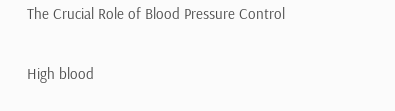The Crucial Role of Blood Pressure Control

High blood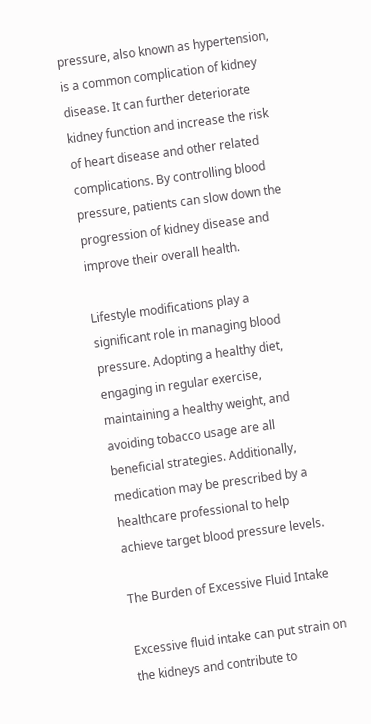pressure, also known as hypertension, is a common complication of kidney disease. It can further deteriorate kidney function and increase the risk of heart disease and other related complications. By controlling blood pressure, patients can slow down the progression of kidney disease and improve their overall health.

Lifestyle modifications play a significant role in managing blood pressure. Adopting a healthy diet, engaging in regular exercise, maintaining a healthy weight, and avoiding tobacco usage are all beneficial strategies. Additionally, medication may be prescribed by a healthcare professional to help achieve target blood pressure levels.

The Burden of Excessive Fluid Intake

Excessive fluid intake can put strain on the kidneys and contribute to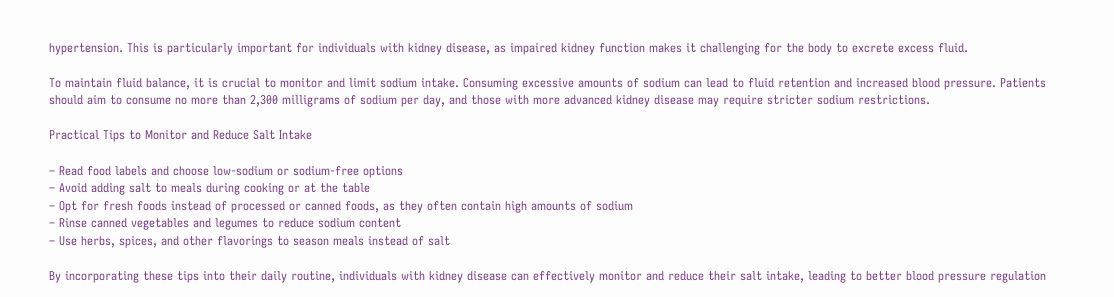hypertension. This is particularly important for individuals with kidney disease, as impaired kidney function makes it challenging for the body to excrete excess fluid.

To maintain fluid balance, it is crucial to monitor and limit sodium intake. Consuming excessive amounts of sodium can lead to fluid retention and increased blood pressure. Patients should aim to consume no more than 2,300 milligrams of sodium per day, and those with more advanced kidney disease may require stricter sodium restrictions.

Practical Tips to Monitor and Reduce Salt Intake

– Read food labels and choose low-sodium or sodium-free options
– Avoid adding salt to meals during cooking or at the table
– Opt for fresh foods instead of processed or canned foods, as they often contain high amounts of sodium
– Rinse canned vegetables and legumes to reduce sodium content
– Use herbs, spices, and other flavorings to season meals instead of salt

By incorporating these tips into their daily routine, individuals with kidney disease can effectively monitor and reduce their salt intake, leading to better blood pressure regulation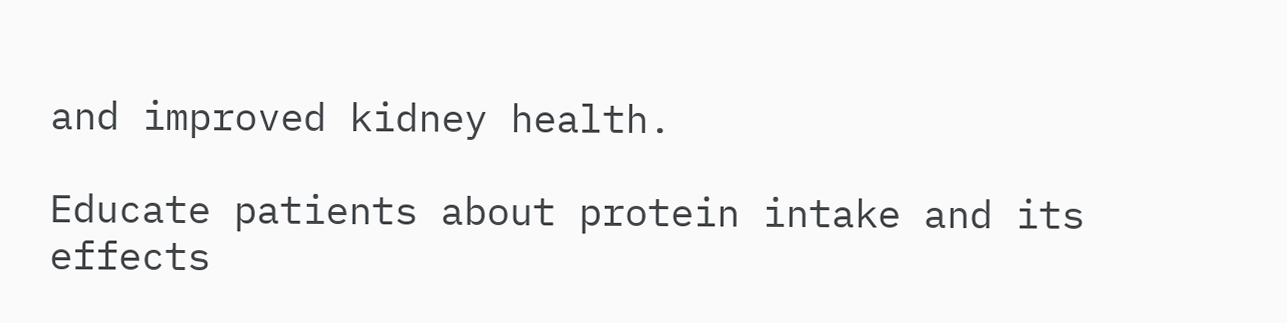and improved kidney health.

Educate patients about protein intake and its effects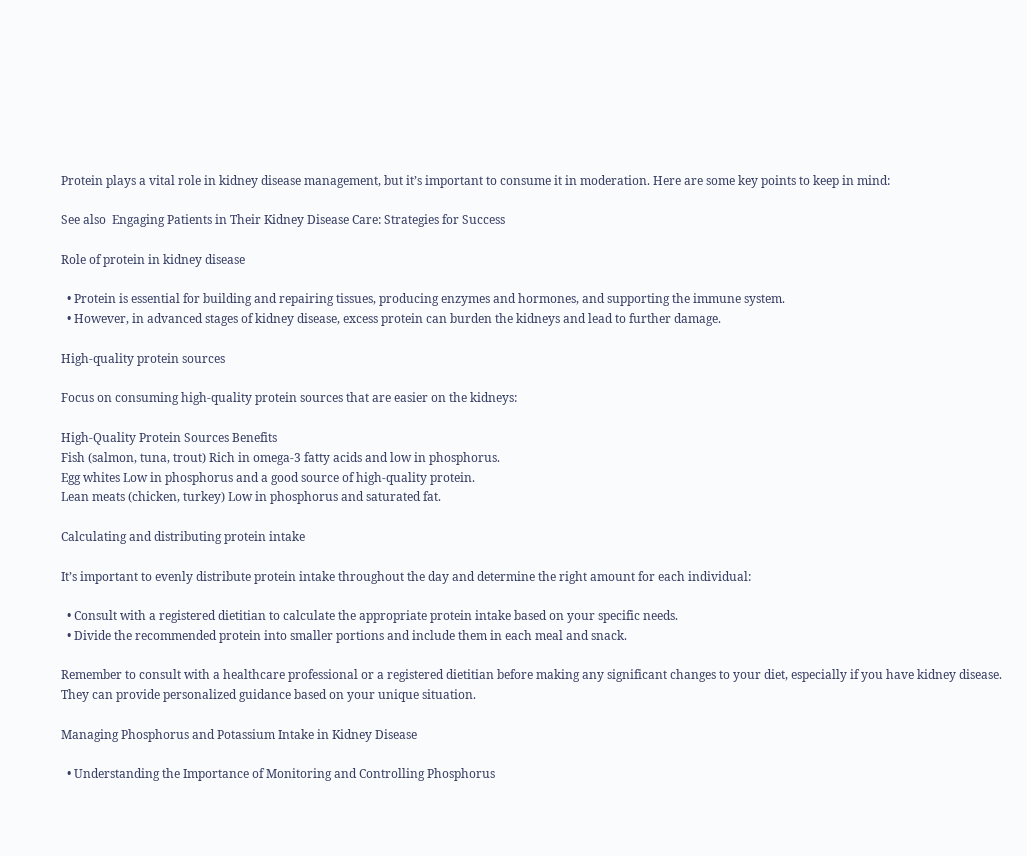Protein plays a vital role in kidney disease management, but it’s important to consume it in moderation. Here are some key points to keep in mind:

See also  Engaging Patients in Their Kidney Disease Care: Strategies for Success

Role of protein in kidney disease

  • Protein is essential for building and repairing tissues, producing enzymes and hormones, and supporting the immune system.
  • However, in advanced stages of kidney disease, excess protein can burden the kidneys and lead to further damage.

High-quality protein sources

Focus on consuming high-quality protein sources that are easier on the kidneys:

High-Quality Protein Sources Benefits
Fish (salmon, tuna, trout) Rich in omega-3 fatty acids and low in phosphorus.
Egg whites Low in phosphorus and a good source of high-quality protein.
Lean meats (chicken, turkey) Low in phosphorus and saturated fat.

Calculating and distributing protein intake

It’s important to evenly distribute protein intake throughout the day and determine the right amount for each individual:

  • Consult with a registered dietitian to calculate the appropriate protein intake based on your specific needs.
  • Divide the recommended protein into smaller portions and include them in each meal and snack.

Remember to consult with a healthcare professional or a registered dietitian before making any significant changes to your diet, especially if you have kidney disease. They can provide personalized guidance based on your unique situation.

Managing Phosphorus and Potassium Intake in Kidney Disease

  • Understanding the Importance of Monitoring and Controlling Phosphorus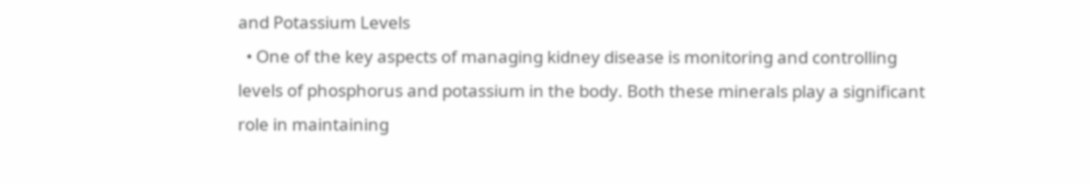and Potassium Levels
  • One of the key aspects of managing kidney disease is monitoring and controlling levels of phosphorus and potassium in the body. Both these minerals play a significant role in maintaining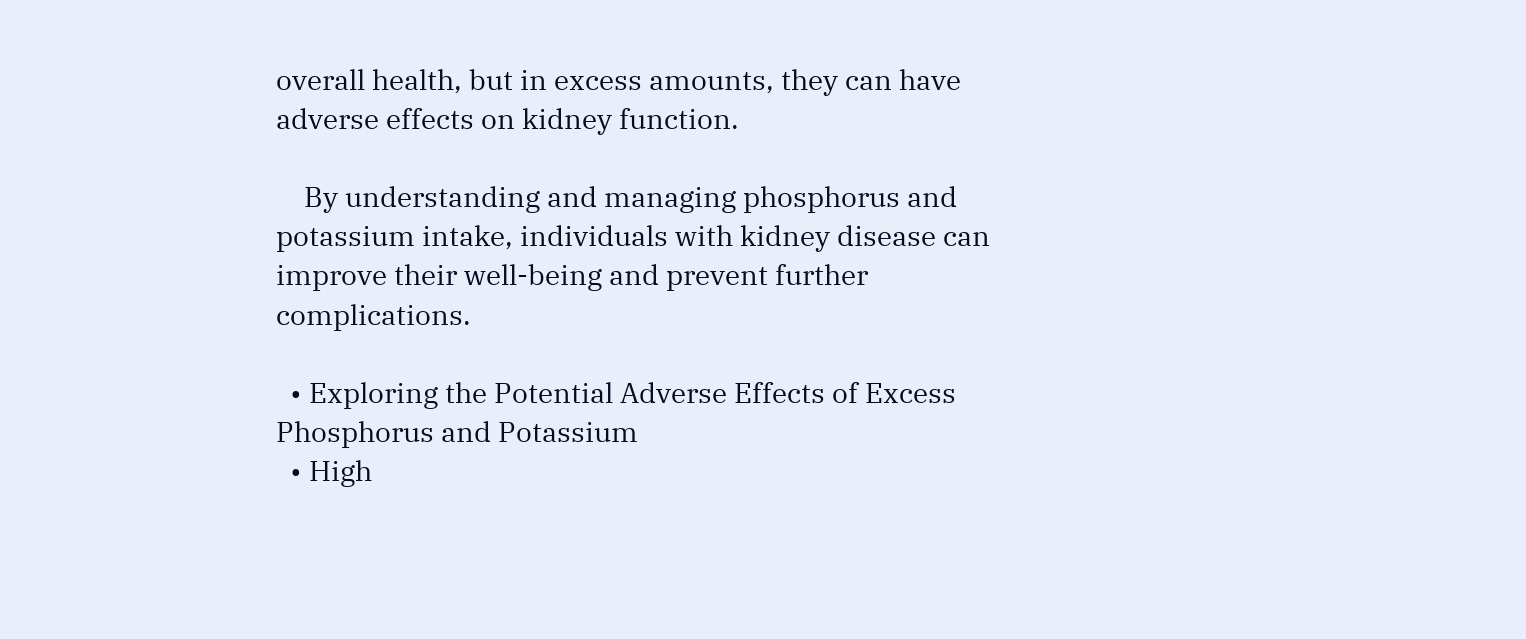overall health, but in excess amounts, they can have adverse effects on kidney function.

    By understanding and managing phosphorus and potassium intake, individuals with kidney disease can improve their well-being and prevent further complications.

  • Exploring the Potential Adverse Effects of Excess Phosphorus and Potassium
  • High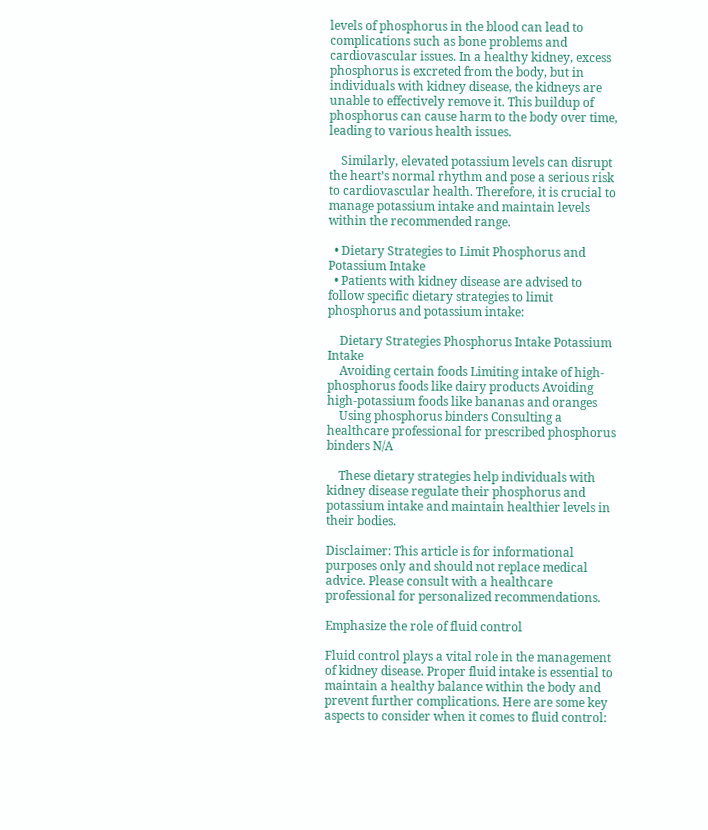levels of phosphorus in the blood can lead to complications such as bone problems and cardiovascular issues. In a healthy kidney, excess phosphorus is excreted from the body, but in individuals with kidney disease, the kidneys are unable to effectively remove it. This buildup of phosphorus can cause harm to the body over time, leading to various health issues.

    Similarly, elevated potassium levels can disrupt the heart’s normal rhythm and pose a serious risk to cardiovascular health. Therefore, it is crucial to manage potassium intake and maintain levels within the recommended range.

  • Dietary Strategies to Limit Phosphorus and Potassium Intake
  • Patients with kidney disease are advised to follow specific dietary strategies to limit phosphorus and potassium intake:

    Dietary Strategies Phosphorus Intake Potassium Intake
    Avoiding certain foods Limiting intake of high-phosphorus foods like dairy products Avoiding high-potassium foods like bananas and oranges
    Using phosphorus binders Consulting a healthcare professional for prescribed phosphorus binders N/A

    These dietary strategies help individuals with kidney disease regulate their phosphorus and potassium intake and maintain healthier levels in their bodies.

Disclaimer: This article is for informational purposes only and should not replace medical advice. Please consult with a healthcare professional for personalized recommendations.

Emphasize the role of fluid control

Fluid control plays a vital role in the management of kidney disease. Proper fluid intake is essential to maintain a healthy balance within the body and prevent further complications. Here are some key aspects to consider when it comes to fluid control: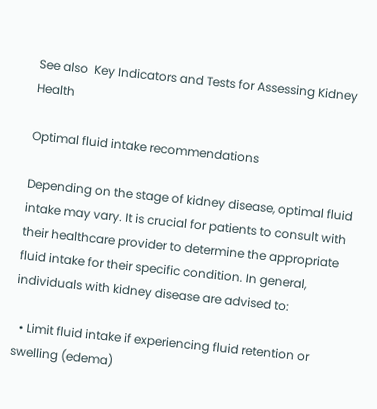See also  Key Indicators and Tests for Assessing Kidney Health

Optimal fluid intake recommendations

Depending on the stage of kidney disease, optimal fluid intake may vary. It is crucial for patients to consult with their healthcare provider to determine the appropriate fluid intake for their specific condition. In general, individuals with kidney disease are advised to:

  • Limit fluid intake if experiencing fluid retention or swelling (edema)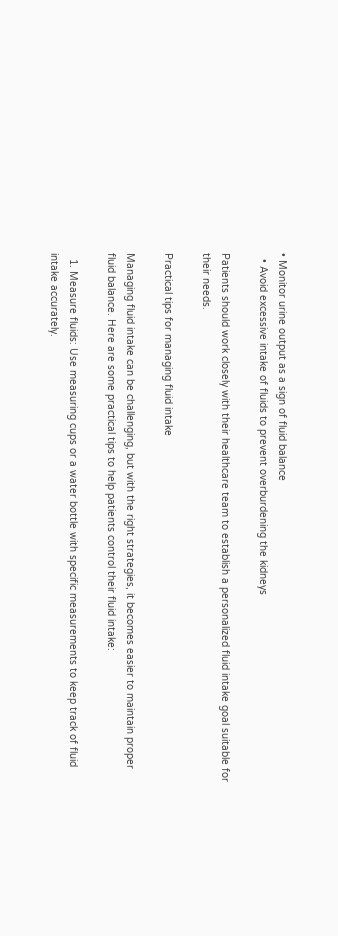• Monitor urine output as a sign of fluid balance
  • Avoid excessive intake of fluids to prevent overburdening the kidneys

Patients should work closely with their healthcare team to establish a personalized fluid intake goal suitable for their needs.

Practical tips for managing fluid intake

Managing fluid intake can be challenging, but with the right strategies, it becomes easier to maintain proper fluid balance. Here are some practical tips to help patients control their fluid intake:

  1. Measure fluids: Use measuring cups or a water bottle with specific measurements to keep track of fluid intake accurately.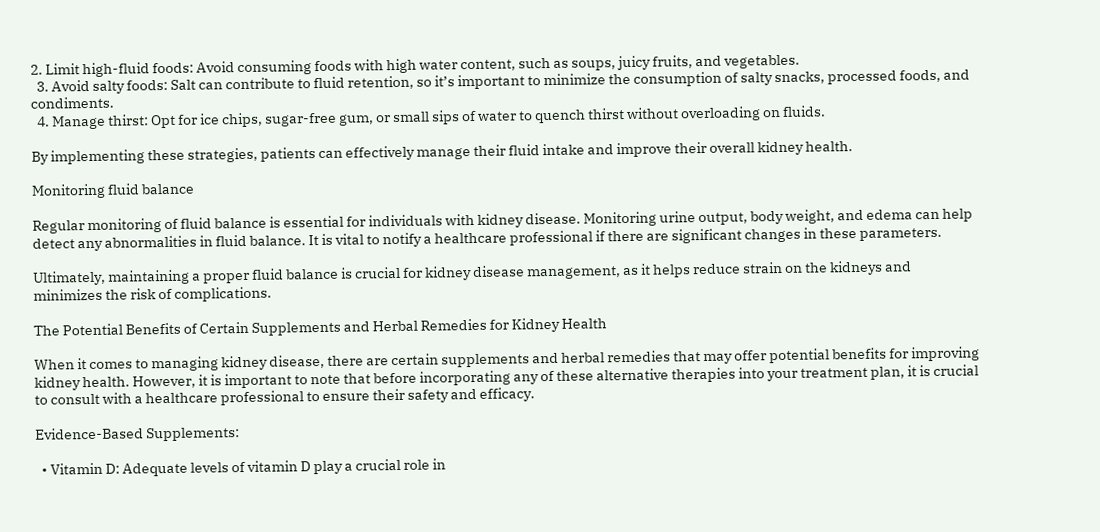2. Limit high-fluid foods: Avoid consuming foods with high water content, such as soups, juicy fruits, and vegetables.
  3. Avoid salty foods: Salt can contribute to fluid retention, so it’s important to minimize the consumption of salty snacks, processed foods, and condiments.
  4. Manage thirst: Opt for ice chips, sugar-free gum, or small sips of water to quench thirst without overloading on fluids.

By implementing these strategies, patients can effectively manage their fluid intake and improve their overall kidney health.

Monitoring fluid balance

Regular monitoring of fluid balance is essential for individuals with kidney disease. Monitoring urine output, body weight, and edema can help detect any abnormalities in fluid balance. It is vital to notify a healthcare professional if there are significant changes in these parameters.

Ultimately, maintaining a proper fluid balance is crucial for kidney disease management, as it helps reduce strain on the kidneys and minimizes the risk of complications.

The Potential Benefits of Certain Supplements and Herbal Remedies for Kidney Health

When it comes to managing kidney disease, there are certain supplements and herbal remedies that may offer potential benefits for improving kidney health. However, it is important to note that before incorporating any of these alternative therapies into your treatment plan, it is crucial to consult with a healthcare professional to ensure their safety and efficacy.

Evidence-Based Supplements:

  • Vitamin D: Adequate levels of vitamin D play a crucial role in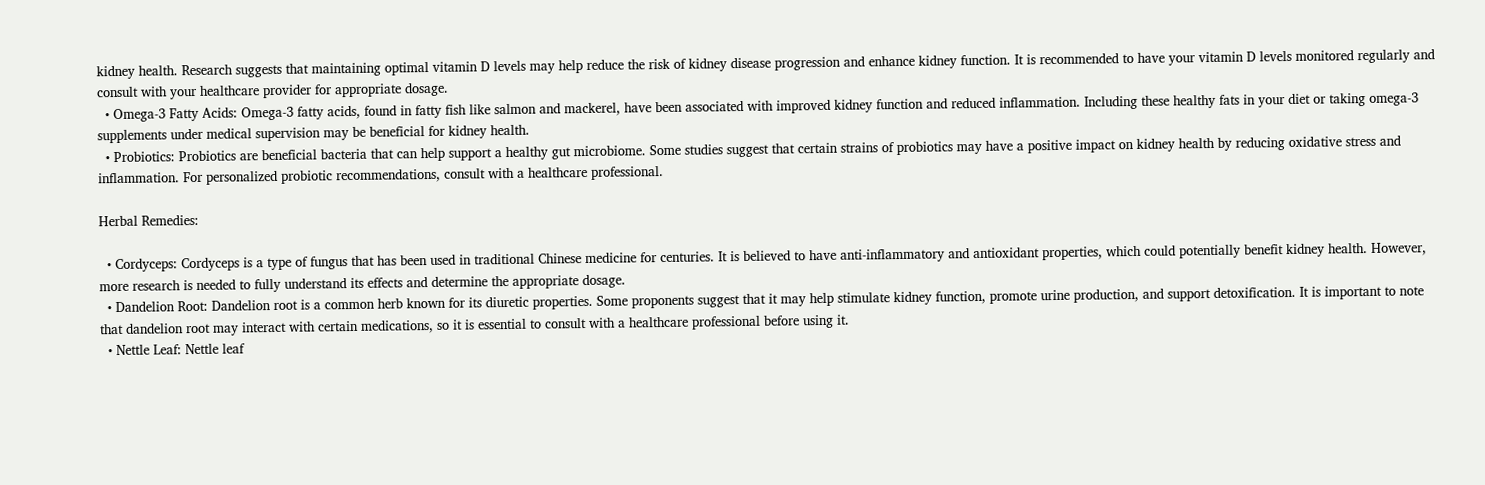kidney health. Research suggests that maintaining optimal vitamin D levels may help reduce the risk of kidney disease progression and enhance kidney function. It is recommended to have your vitamin D levels monitored regularly and consult with your healthcare provider for appropriate dosage.
  • Omega-3 Fatty Acids: Omega-3 fatty acids, found in fatty fish like salmon and mackerel, have been associated with improved kidney function and reduced inflammation. Including these healthy fats in your diet or taking omega-3 supplements under medical supervision may be beneficial for kidney health.
  • Probiotics: Probiotics are beneficial bacteria that can help support a healthy gut microbiome. Some studies suggest that certain strains of probiotics may have a positive impact on kidney health by reducing oxidative stress and inflammation. For personalized probiotic recommendations, consult with a healthcare professional.

Herbal Remedies:

  • Cordyceps: Cordyceps is a type of fungus that has been used in traditional Chinese medicine for centuries. It is believed to have anti-inflammatory and antioxidant properties, which could potentially benefit kidney health. However, more research is needed to fully understand its effects and determine the appropriate dosage.
  • Dandelion Root: Dandelion root is a common herb known for its diuretic properties. Some proponents suggest that it may help stimulate kidney function, promote urine production, and support detoxification. It is important to note that dandelion root may interact with certain medications, so it is essential to consult with a healthcare professional before using it.
  • Nettle Leaf: Nettle leaf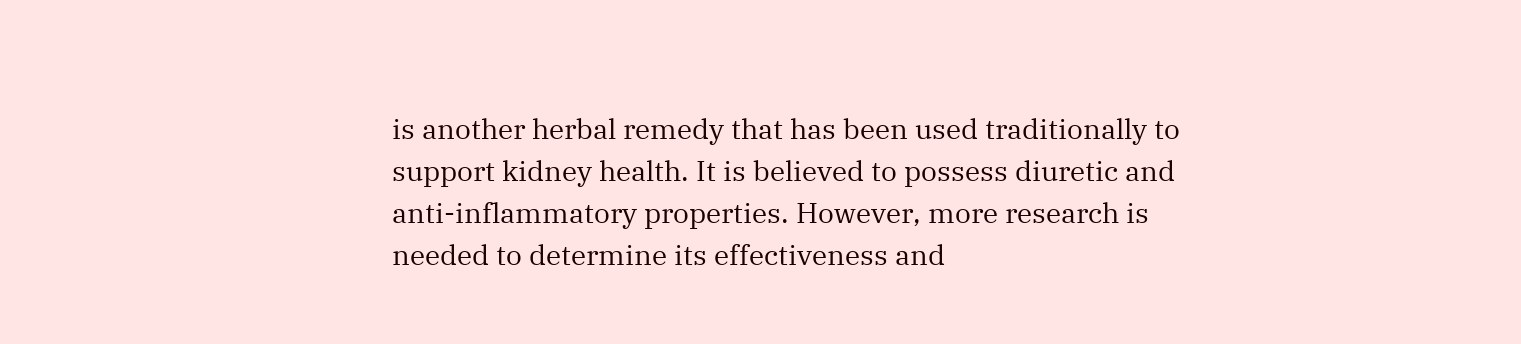is another herbal remedy that has been used traditionally to support kidney health. It is believed to possess diuretic and anti-inflammatory properties. However, more research is needed to determine its effectiveness and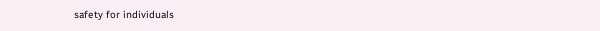safety for individuals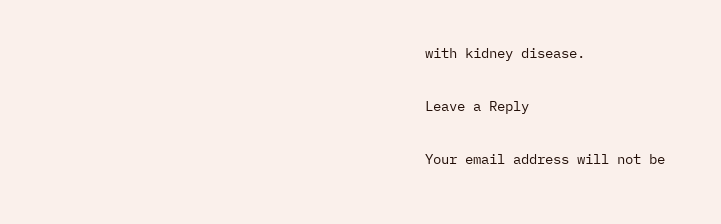with kidney disease.

Leave a Reply

Your email address will not be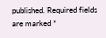published. Required fields are marked *